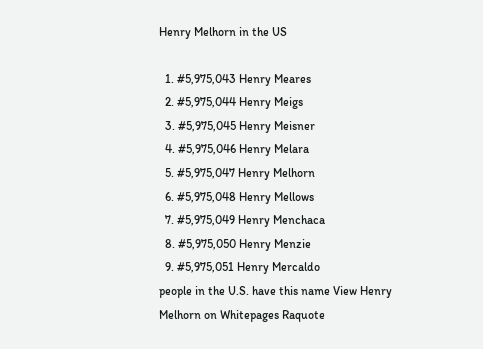Henry Melhorn in the US

  1. #5,975,043 Henry Meares
  2. #5,975,044 Henry Meigs
  3. #5,975,045 Henry Meisner
  4. #5,975,046 Henry Melara
  5. #5,975,047 Henry Melhorn
  6. #5,975,048 Henry Mellows
  7. #5,975,049 Henry Menchaca
  8. #5,975,050 Henry Menzie
  9. #5,975,051 Henry Mercaldo
people in the U.S. have this name View Henry Melhorn on Whitepages Raquote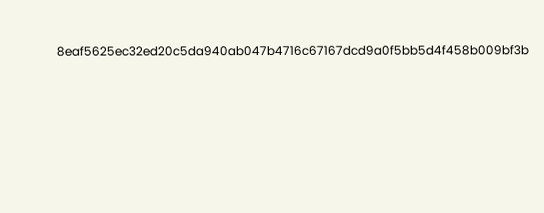8eaf5625ec32ed20c5da940ab047b4716c67167dcd9a0f5bb5d4f458b009bf3b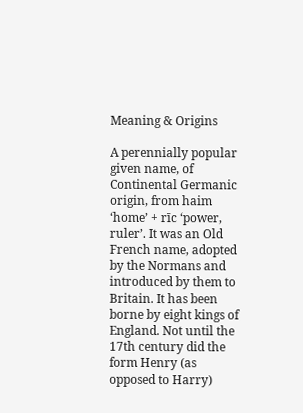Meaning & Origins

A perennially popular given name, of Continental Germanic origin, from haim ‘home’ + rīc ‘power, ruler’. It was an Old French name, adopted by the Normans and introduced by them to Britain. It has been borne by eight kings of England. Not until the 17th century did the form Henry (as opposed to Harry)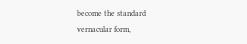become the standard vernacular form,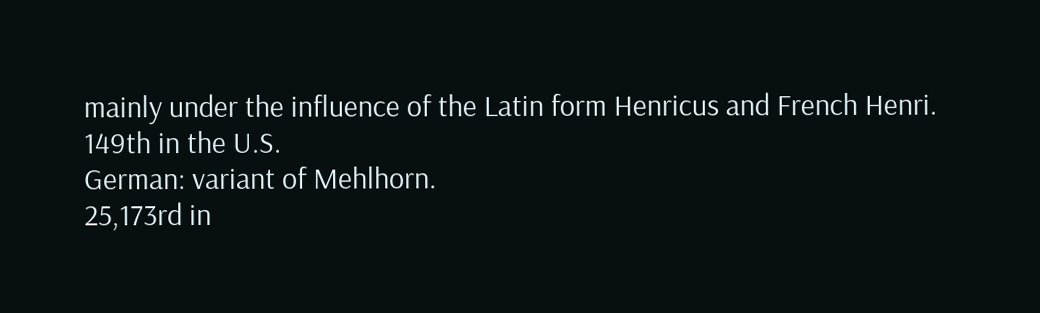mainly under the influence of the Latin form Henricus and French Henri.
149th in the U.S.
German: variant of Mehlhorn.
25,173rd in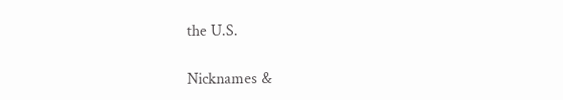the U.S.

Nicknames &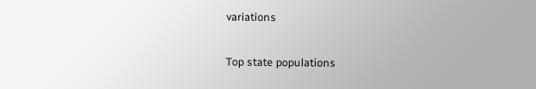variations

Top state populations